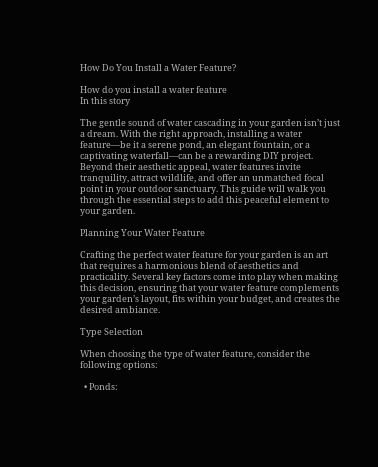How Do You Install a Water Feature?

How do you install a water feature
In this story

The gentle sound of water cascading in your garden isn’t just a dream. With the right approach, installing a water feature—be it a serene pond, an elegant fountain, or a captivating waterfall—can be a rewarding DIY project. Beyond their aesthetic appeal, water features invite tranquility, attract wildlife, and offer an unmatched focal point in your outdoor sanctuary. This guide will walk you through the essential steps to add this peaceful element to your garden.

Planning Your Water Feature

Crafting the perfect water feature for your garden is an art that requires a harmonious blend of aesthetics and practicality. Several key factors come into play when making this decision, ensuring that your water feature complements your garden’s layout, fits within your budget, and creates the desired ambiance.

Type Selection

When choosing the type of water feature, consider the following options:

  • Ponds: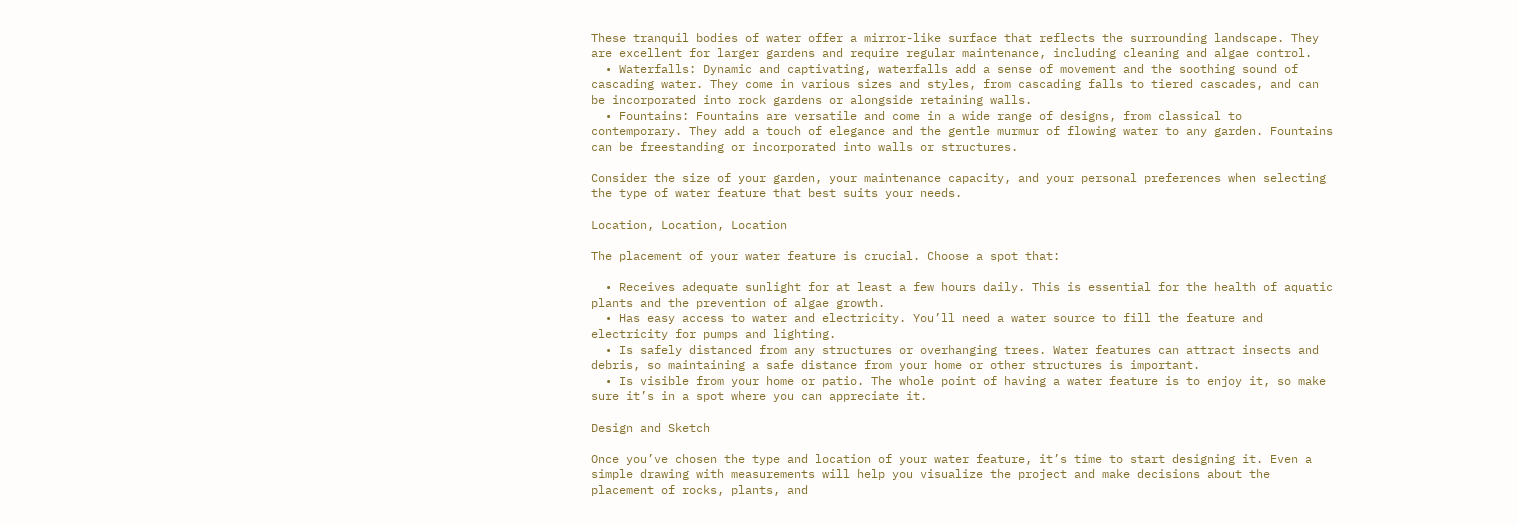These tranquil bodies of water offer a mirror-like surface that reflects the surrounding landscape. They are excellent for larger gardens and require regular maintenance, including cleaning and algae control.
  • Waterfalls: Dynamic and captivating, waterfalls add a sense of movement and the soothing sound of cascading water. They come in various sizes and styles, from cascading falls to tiered cascades, and can be incorporated into rock gardens or alongside retaining walls.
  • Fountains: Fountains are versatile and come in a wide range of designs, from classical to contemporary. They add a touch of elegance and the gentle murmur of flowing water to any garden. Fountains can be freestanding or incorporated into walls or structures.

Consider the size of your garden, your maintenance capacity, and your personal preferences when selecting the type of water feature that best suits your needs.

Location, Location, Location

The placement of your water feature is crucial. Choose a spot that:

  • Receives adequate sunlight for at least a few hours daily. This is essential for the health of aquatic plants and the prevention of algae growth.
  • Has easy access to water and electricity. You’ll need a water source to fill the feature and electricity for pumps and lighting.
  • Is safely distanced from any structures or overhanging trees. Water features can attract insects and debris, so maintaining a safe distance from your home or other structures is important.
  • Is visible from your home or patio. The whole point of having a water feature is to enjoy it, so make sure it’s in a spot where you can appreciate it.

Design and Sketch

Once you’ve chosen the type and location of your water feature, it’s time to start designing it. Even a simple drawing with measurements will help you visualize the project and make decisions about the placement of rocks, plants, and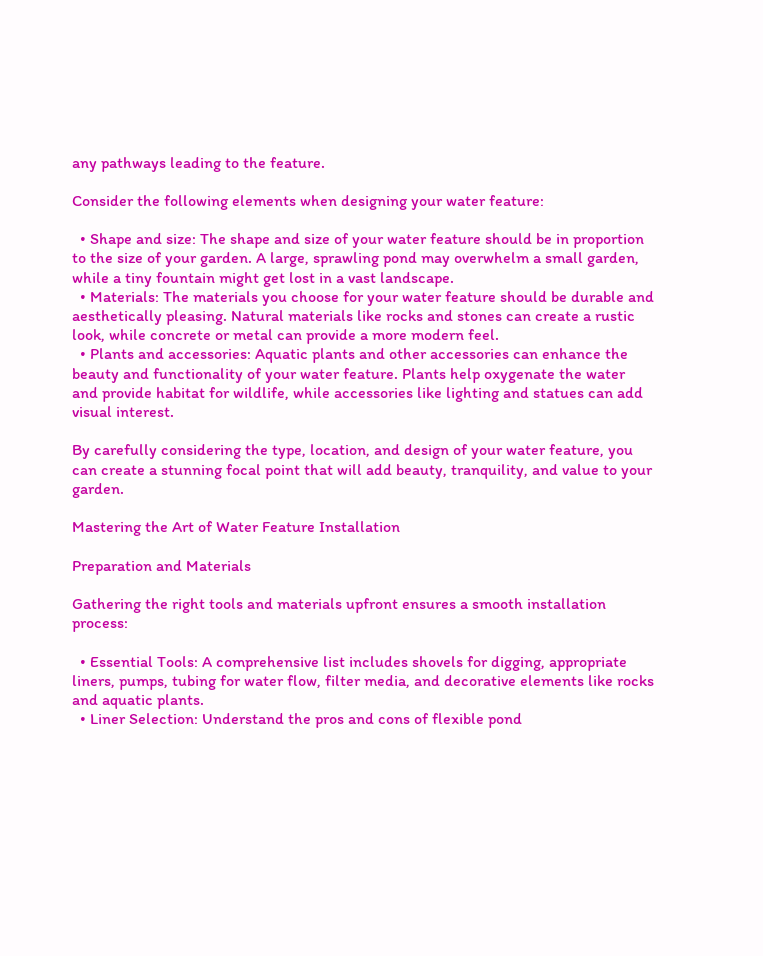any pathways leading to the feature.

Consider the following elements when designing your water feature:

  • Shape and size: The shape and size of your water feature should be in proportion to the size of your garden. A large, sprawling pond may overwhelm a small garden, while a tiny fountain might get lost in a vast landscape.
  • Materials: The materials you choose for your water feature should be durable and aesthetically pleasing. Natural materials like rocks and stones can create a rustic look, while concrete or metal can provide a more modern feel.
  • Plants and accessories: Aquatic plants and other accessories can enhance the beauty and functionality of your water feature. Plants help oxygenate the water and provide habitat for wildlife, while accessories like lighting and statues can add visual interest.

By carefully considering the type, location, and design of your water feature, you can create a stunning focal point that will add beauty, tranquility, and value to your garden.

Mastering the Art of Water Feature Installation

Preparation and Materials

Gathering the right tools and materials upfront ensures a smooth installation process:

  • Essential Tools: A comprehensive list includes shovels for digging, appropriate liners, pumps, tubing for water flow, filter media, and decorative elements like rocks and aquatic plants.
  • Liner Selection: Understand the pros and cons of flexible pond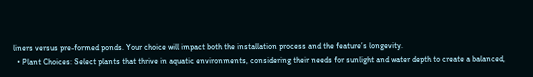liners versus pre-formed ponds. Your choice will impact both the installation process and the feature’s longevity.
  • Plant Choices: Select plants that thrive in aquatic environments, considering their needs for sunlight and water depth to create a balanced,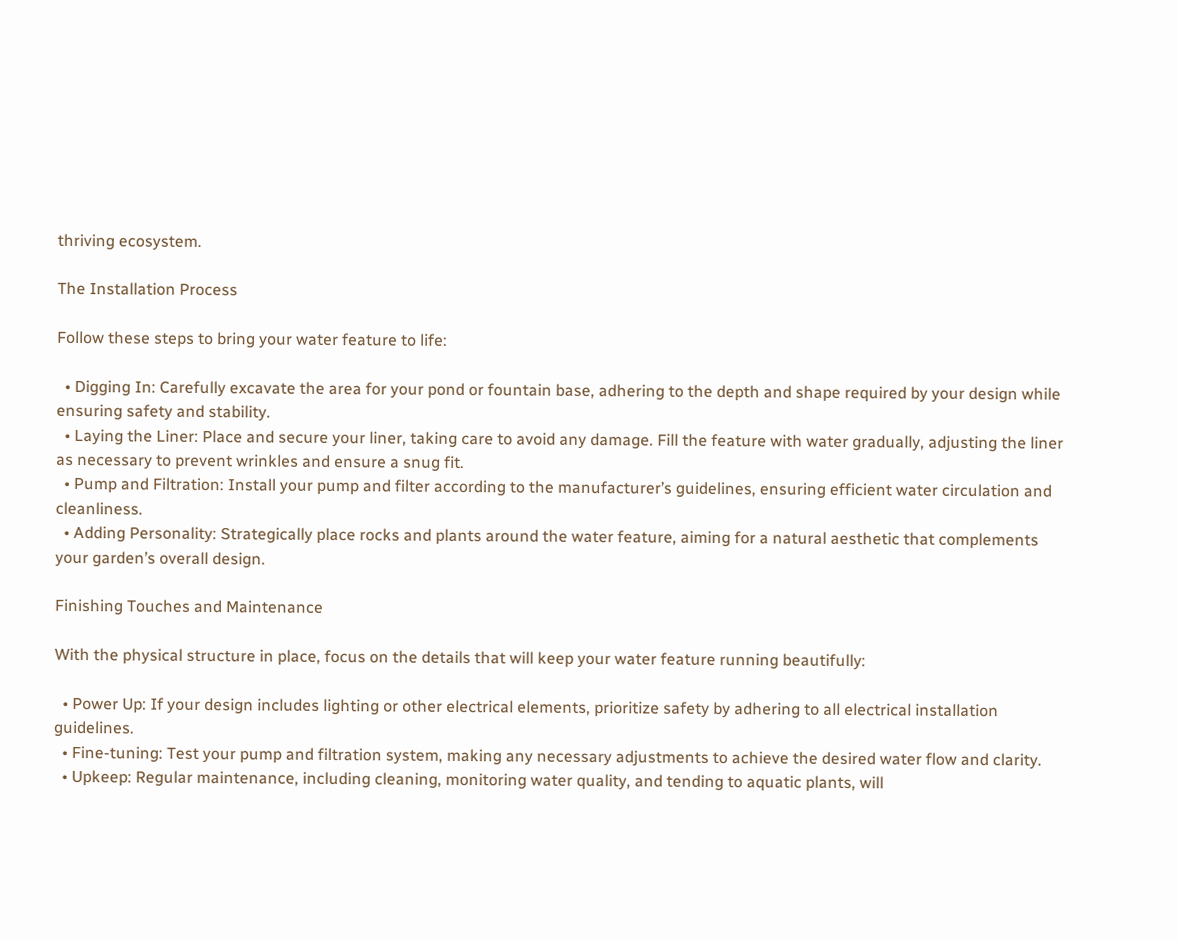thriving ecosystem.

The Installation Process

Follow these steps to bring your water feature to life:

  • Digging In: Carefully excavate the area for your pond or fountain base, adhering to the depth and shape required by your design while ensuring safety and stability.
  • Laying the Liner: Place and secure your liner, taking care to avoid any damage. Fill the feature with water gradually, adjusting the liner as necessary to prevent wrinkles and ensure a snug fit.
  • Pump and Filtration: Install your pump and filter according to the manufacturer’s guidelines, ensuring efficient water circulation and cleanliness.
  • Adding Personality: Strategically place rocks and plants around the water feature, aiming for a natural aesthetic that complements your garden’s overall design.

Finishing Touches and Maintenance

With the physical structure in place, focus on the details that will keep your water feature running beautifully:

  • Power Up: If your design includes lighting or other electrical elements, prioritize safety by adhering to all electrical installation guidelines.
  • Fine-tuning: Test your pump and filtration system, making any necessary adjustments to achieve the desired water flow and clarity.
  • Upkeep: Regular maintenance, including cleaning, monitoring water quality, and tending to aquatic plants, will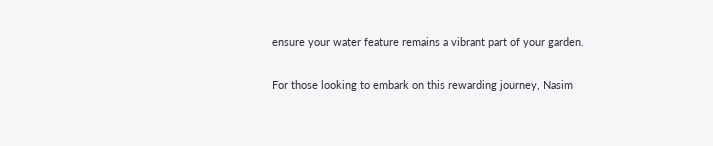ensure your water feature remains a vibrant part of your garden.

For those looking to embark on this rewarding journey, Nasim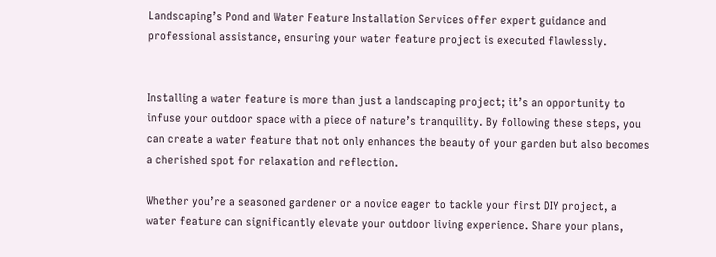Landscaping’s Pond and Water Feature Installation Services offer expert guidance and professional assistance, ensuring your water feature project is executed flawlessly.


Installing a water feature is more than just a landscaping project; it’s an opportunity to infuse your outdoor space with a piece of nature’s tranquility. By following these steps, you can create a water feature that not only enhances the beauty of your garden but also becomes a cherished spot for relaxation and reflection.

Whether you’re a seasoned gardener or a novice eager to tackle your first DIY project, a water feature can significantly elevate your outdoor living experience. Share your plans,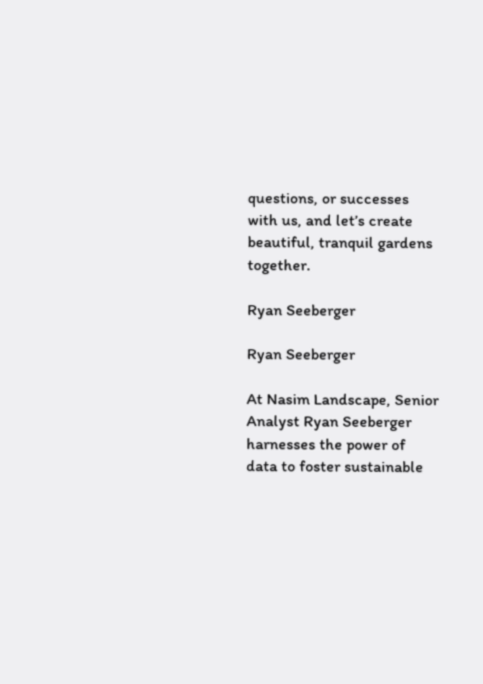questions, or successes with us, and let’s create beautiful, tranquil gardens together.

Ryan Seeberger

Ryan Seeberger

At Nasim Landscape, Senior Analyst Ryan Seeberger harnesses the power of data to foster sustainable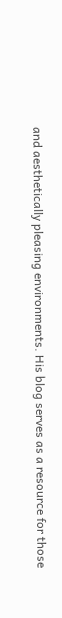and aesthetically pleasing environments. His blog serves as a resource for those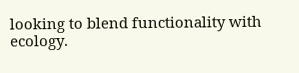looking to blend functionality with ecology.